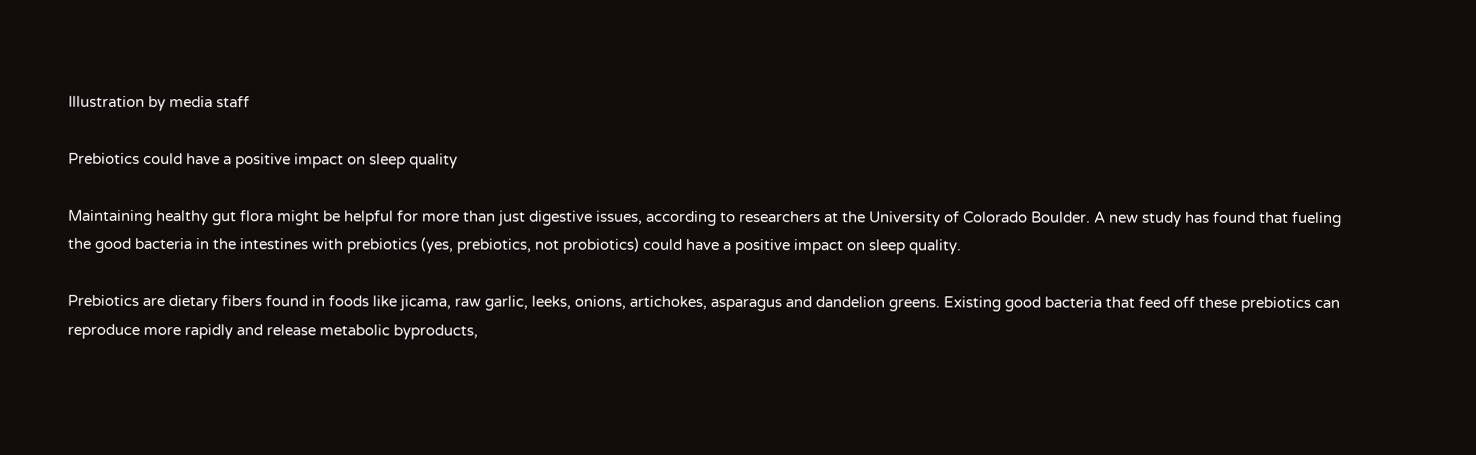Illustration by media staff

Prebiotics could have a positive impact on sleep quality

Maintaining healthy gut flora might be helpful for more than just digestive issues, according to researchers at the University of Colorado Boulder. A new study has found that fueling the good bacteria in the intestines with prebiotics (yes, prebiotics, not probiotics) could have a positive impact on sleep quality.

Prebiotics are dietary fibers found in foods like jicama, raw garlic, leeks, onions, artichokes, asparagus and dandelion greens. Existing good bacteria that feed off these prebiotics can reproduce more rapidly and release metabolic byproducts,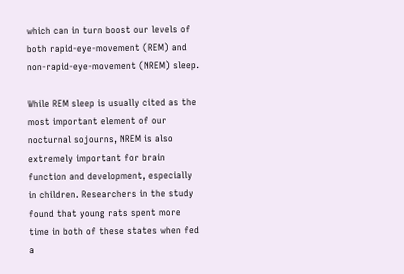which can in turn boost our levels of both rapid-eye-movement (REM) and non-rapid-eye-movement (NREM) sleep.

While REM sleep is usually cited as the most important element of our nocturnal sojourns, NREM is also extremely important for brain function and development, especially in children. Researchers in the study found that young rats spent more time in both of these states when fed a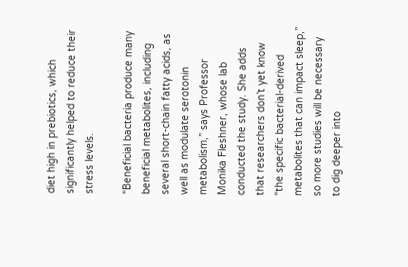diet high in prebiotics, which significantly helped to reduce their stress levels.

“Beneficial bacteria produce many beneficial metabolites, including several short-chain fatty acids, as well as modulate serotonin metabolism,” says Professor Monika Fleshner, whose lab conducted the study. She adds that researchers don’t yet know “the specific bacterial-derived metabolites that can impact sleep,” so more studies will be necessary to dig deeper into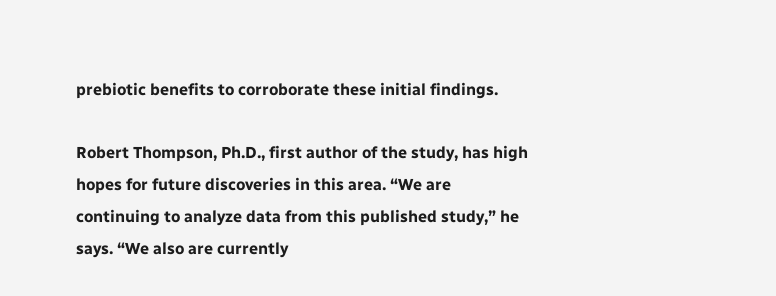prebiotic benefits to corroborate these initial findings.

Robert Thompson, Ph.D., first author of the study, has high hopes for future discoveries in this area. “We are continuing to analyze data from this published study,” he says. “We also are currently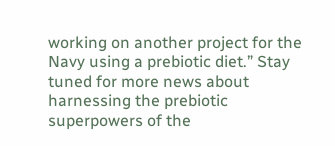working on another project for the Navy using a prebiotic diet.” Stay tuned for more news about harnessing the prebiotic superpowers of the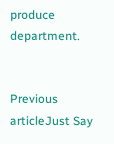produce department.


Previous articleJust Say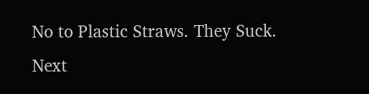No to Plastic Straws. They Suck.
Next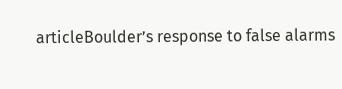articleBoulder’s response to false alarms